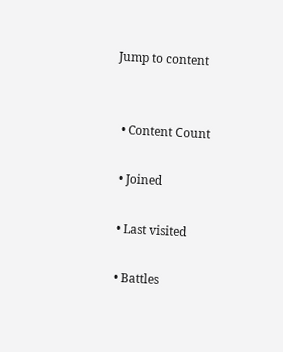Jump to content


  • Content Сount

  • Joined

  • Last visited

  • Battles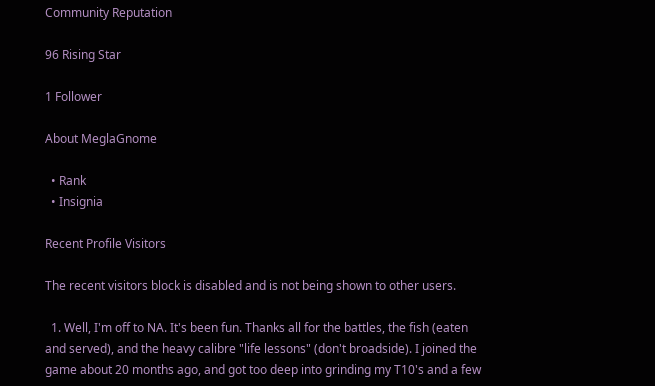Community Reputation

96 Rising Star

1 Follower

About MeglaGnome

  • Rank
  • Insignia

Recent Profile Visitors

The recent visitors block is disabled and is not being shown to other users.

  1. Well, I'm off to NA. It's been fun. Thanks all for the battles, the fish (eaten and served), and the heavy calibre "life lessons" (don't broadside). I joined the game about 20 months ago, and got too deep into grinding my T10's and a few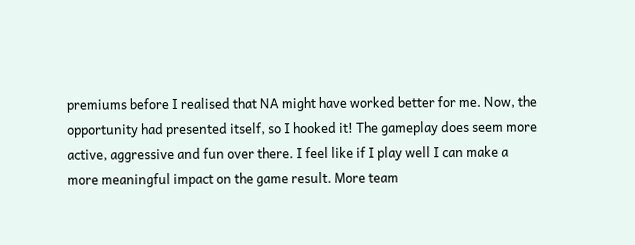premiums before I realised that NA might have worked better for me. Now, the opportunity had presented itself, so I hooked it! The gameplay does seem more active, aggressive and fun over there. I feel like if I play well I can make a more meaningful impact on the game result. More team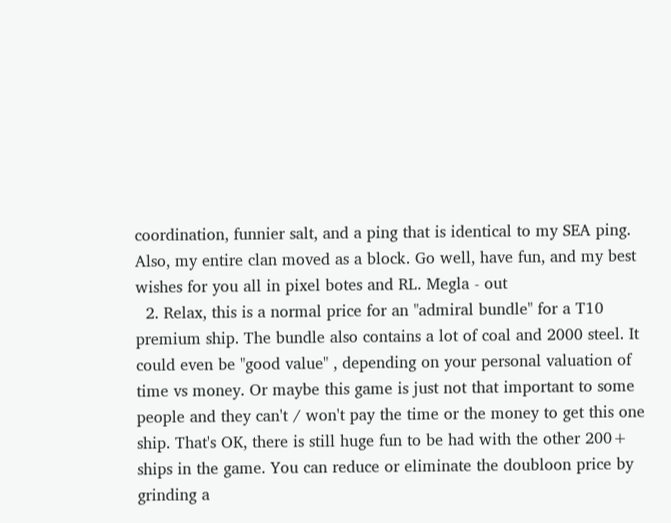coordination, funnier salt, and a ping that is identical to my SEA ping. Also, my entire clan moved as a block. Go well, have fun, and my best wishes for you all in pixel botes and RL. Megla - out
  2. Relax, this is a normal price for an "admiral bundle" for a T10 premium ship. The bundle also contains a lot of coal and 2000 steel. It could even be "good value" , depending on your personal valuation of time vs money. Or maybe this game is just not that important to some people and they can't / won't pay the time or the money to get this one ship. That's OK, there is still huge fun to be had with the other 200+ ships in the game. You can reduce or eliminate the doubloon price by grinding a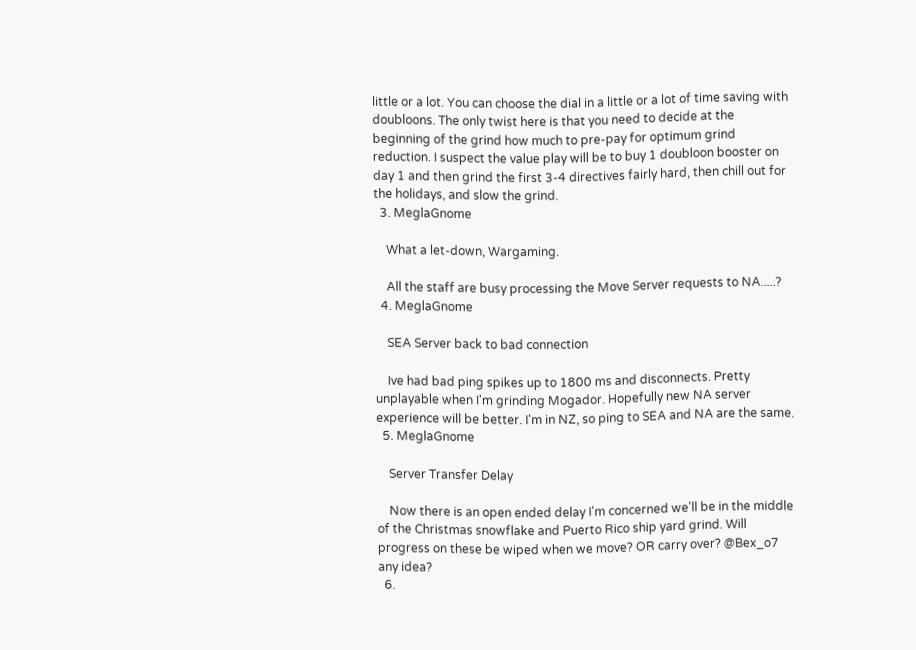little or a lot. You can choose the dial in a little or a lot of time saving with doubloons. The only twist here is that you need to decide at the beginning of the grind how much to pre-pay for optimum grind reduction. I suspect the value play will be to buy 1 doubloon booster on day 1 and then grind the first 3-4 directives fairly hard, then chill out for the holidays, and slow the grind.
  3. MeglaGnome

    What a let-down, Wargaming.

    All the staff are busy processing the Move Server requests to NA.....?
  4. MeglaGnome

    SEA Server back to bad connection

    Ive had bad ping spikes up to 1800 ms and disconnects. Pretty unplayable when I'm grinding Mogador. Hopefully new NA server experience will be better. I'm in NZ, so ping to SEA and NA are the same.
  5. MeglaGnome

    Server Transfer Delay

    Now there is an open ended delay I'm concerned we'll be in the middle of the Christmas snowflake and Puerto Rico ship yard grind. Will progress on these be wiped when we move? OR carry over? @Bex_o7 any idea?
  6.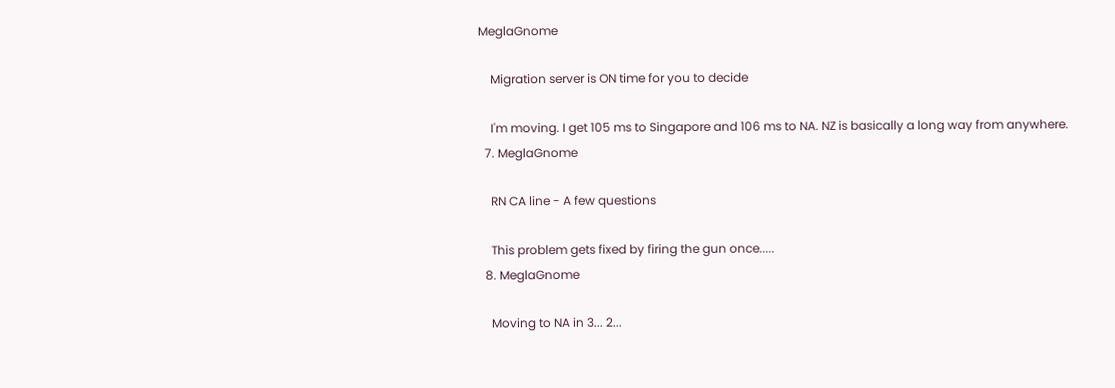MeglaGnome

    Migration server is ON time for you to decide

    I'm moving. I get 105 ms to Singapore and 106 ms to NA. NZ is basically a long way from anywhere.
  7. MeglaGnome

    RN CA line - A few questions

    This problem gets fixed by firing the gun once.....
  8. MeglaGnome

    Moving to NA in 3... 2...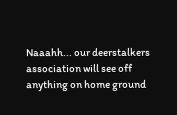Naaahh... our deerstalkers association will see off anything on home ground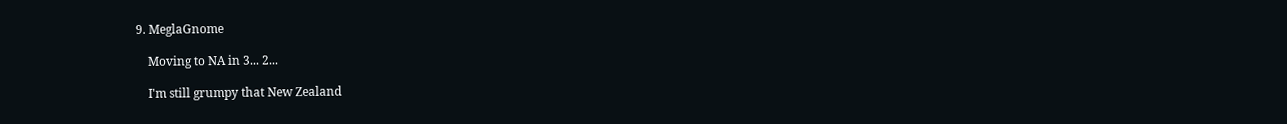9. MeglaGnome

    Moving to NA in 3... 2...

    I'm still grumpy that New Zealand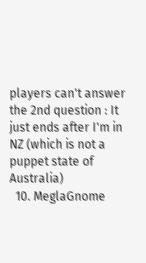players can't answer the 2nd question : It just ends after I'm in NZ (which is not a puppet state of Australia)
  10. MeglaGnome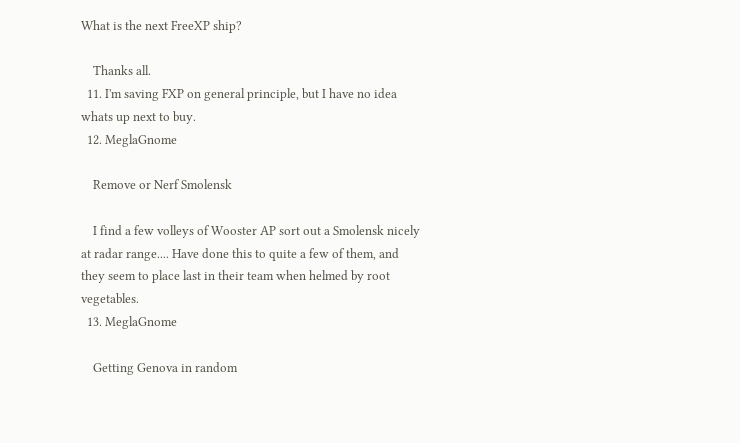What is the next FreeXP ship?

    Thanks all.
  11. I'm saving FXP on general principle, but I have no idea whats up next to buy.
  12. MeglaGnome

    Remove or Nerf Smolensk

    I find a few volleys of Wooster AP sort out a Smolensk nicely at radar range.... Have done this to quite a few of them, and they seem to place last in their team when helmed by root vegetables.
  13. MeglaGnome

    Getting Genova in random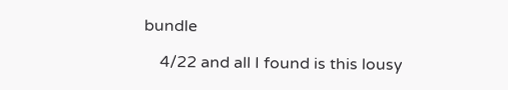bundle

    4/22 and all I found is this lousy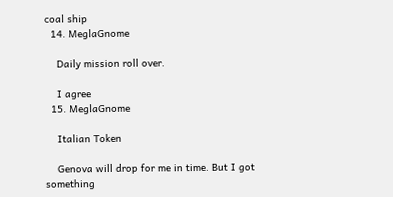coal ship
  14. MeglaGnome

    Daily mission roll over.

    I agree
  15. MeglaGnome

    Italian Token

    Genova will drop for me in time. But I got something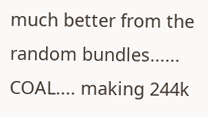much better from the random bundles...... COAL.... making 244k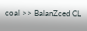coal >> BalanZced CL